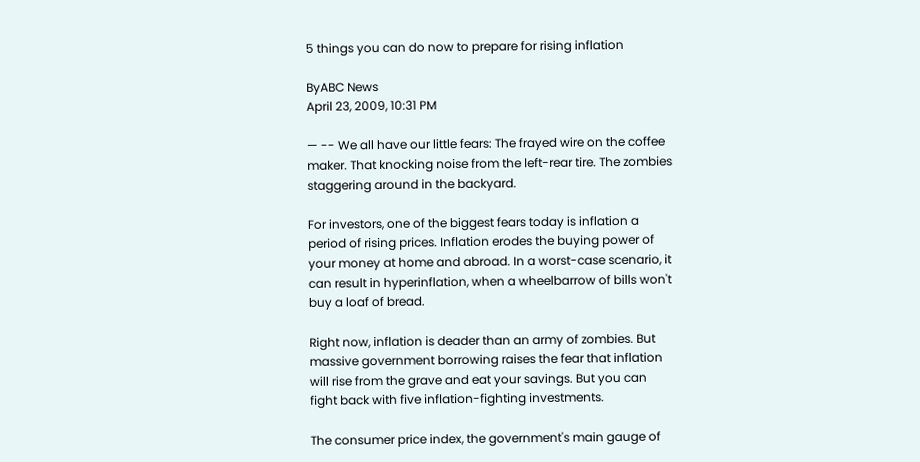5 things you can do now to prepare for rising inflation

ByABC News
April 23, 2009, 10:31 PM

— -- We all have our little fears: The frayed wire on the coffee maker. That knocking noise from the left-rear tire. The zombies staggering around in the backyard.

For investors, one of the biggest fears today is inflation a period of rising prices. Inflation erodes the buying power of your money at home and abroad. In a worst-case scenario, it can result in hyperinflation, when a wheelbarrow of bills won't buy a loaf of bread.

Right now, inflation is deader than an army of zombies. But massive government borrowing raises the fear that inflation will rise from the grave and eat your savings. But you can fight back with five inflation-fighting investments.

The consumer price index, the government's main gauge of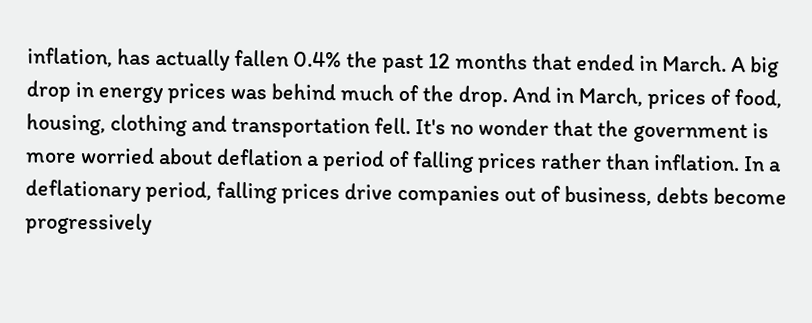inflation, has actually fallen 0.4% the past 12 months that ended in March. A big drop in energy prices was behind much of the drop. And in March, prices of food, housing, clothing and transportation fell. It's no wonder that the government is more worried about deflation a period of falling prices rather than inflation. In a deflationary period, falling prices drive companies out of business, debts become progressively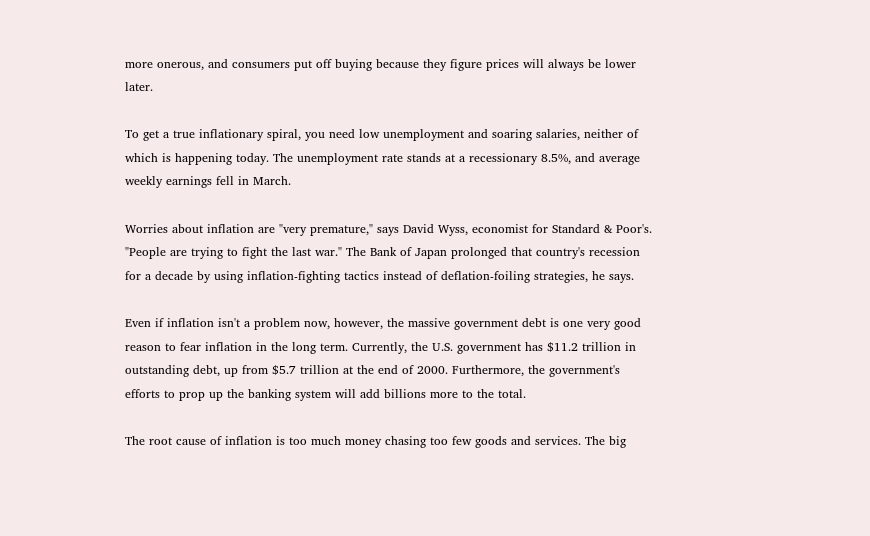more onerous, and consumers put off buying because they figure prices will always be lower later.

To get a true inflationary spiral, you need low unemployment and soaring salaries, neither of which is happening today. The unemployment rate stands at a recessionary 8.5%, and average weekly earnings fell in March.

Worries about inflation are "very premature," says David Wyss, economist for Standard & Poor's. "People are trying to fight the last war." The Bank of Japan prolonged that country's recession for a decade by using inflation-fighting tactics instead of deflation-foiling strategies, he says.

Even if inflation isn't a problem now, however, the massive government debt is one very good reason to fear inflation in the long term. Currently, the U.S. government has $11.2 trillion in outstanding debt, up from $5.7 trillion at the end of 2000. Furthermore, the government's efforts to prop up the banking system will add billions more to the total.

The root cause of inflation is too much money chasing too few goods and services. The big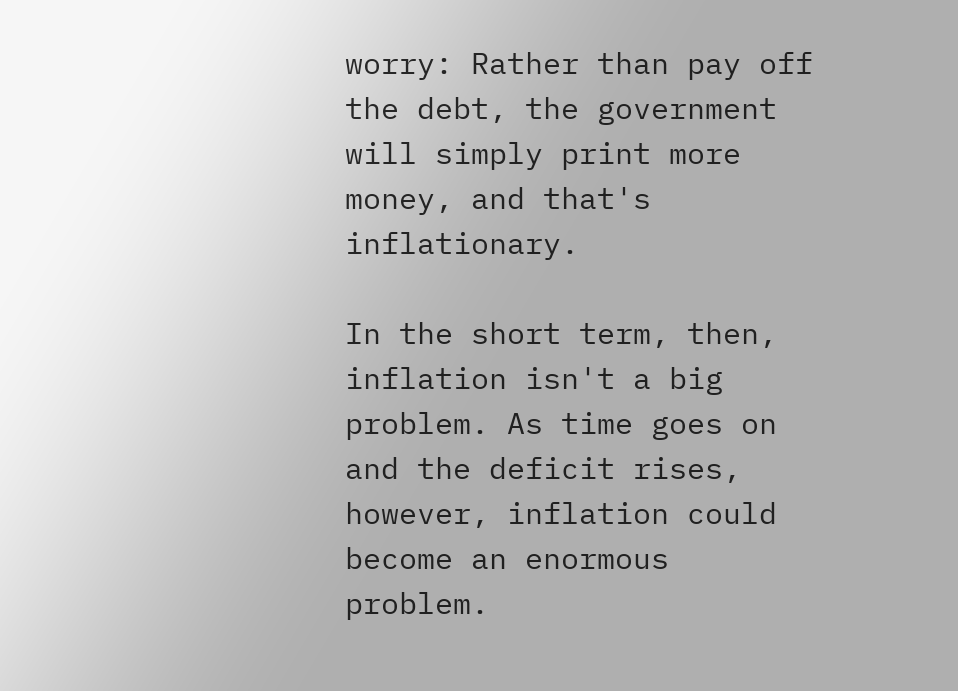worry: Rather than pay off the debt, the government will simply print more money, and that's inflationary.

In the short term, then, inflation isn't a big problem. As time goes on and the deficit rises, however, inflation could become an enormous problem.